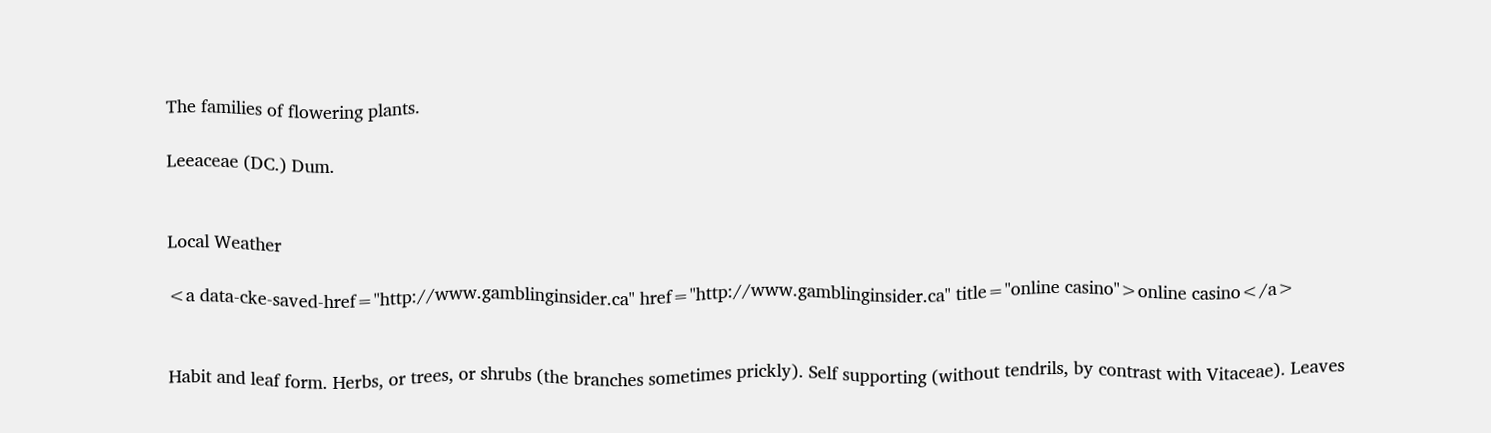The families of flowering plants.

Leeaceae (DC.) Dum.


Local Weather

<a data-cke-saved-href="http://www.gamblinginsider.ca" href="http://www.gamblinginsider.ca" title="online casino">online casino</a>


Habit and leaf form. Herbs, or trees, or shrubs (the branches sometimes prickly). Self supporting (without tendrils, by contrast with Vitaceae). Leaves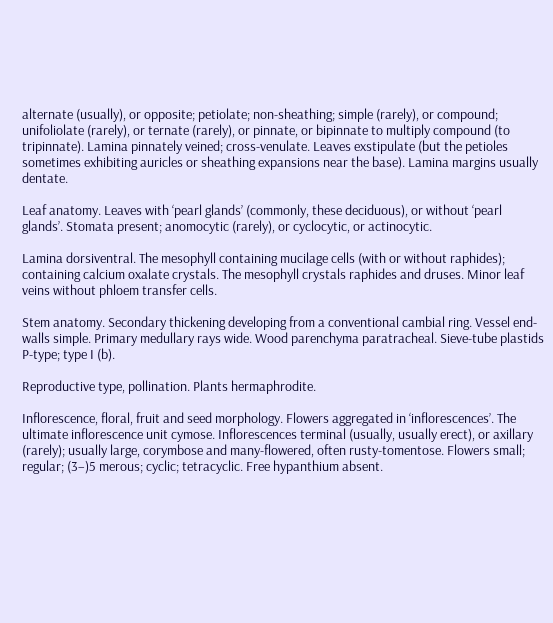alternate (usually), or opposite; petiolate; non-sheathing; simple (rarely), or compound; unifoliolate (rarely), or ternate (rarely), or pinnate, or bipinnate to multiply compound (to tripinnate). Lamina pinnately veined; cross-venulate. Leaves exstipulate (but the petioles sometimes exhibiting auricles or sheathing expansions near the base). Lamina margins usually dentate.

Leaf anatomy. Leaves with ‘pearl glands’ (commonly, these deciduous), or without ‘pearl glands’. Stomata present; anomocytic (rarely), or cyclocytic, or actinocytic.

Lamina dorsiventral. The mesophyll containing mucilage cells (with or without raphides); containing calcium oxalate crystals. The mesophyll crystals raphides and druses. Minor leaf veins without phloem transfer cells.

Stem anatomy. Secondary thickening developing from a conventional cambial ring. Vessel end-walls simple. Primary medullary rays wide. Wood parenchyma paratracheal. Sieve-tube plastids P-type; type I (b).

Reproductive type, pollination. Plants hermaphrodite.

Inflorescence, floral, fruit and seed morphology. Flowers aggregated in ‘inflorescences’. The ultimate inflorescence unit cymose. Inflorescences terminal (usually, usually erect), or axillary (rarely); usually large, corymbose and many-flowered, often rusty-tomentose. Flowers small; regular; (3–)5 merous; cyclic; tetracyclic. Free hypanthium absent.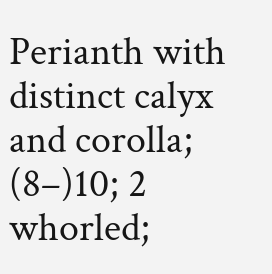Perianth with distinct calyx and corolla; (8–)10; 2 whorled;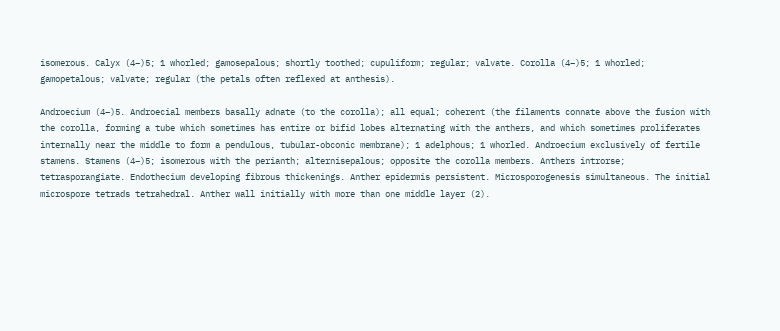isomerous. Calyx (4–)5; 1 whorled; gamosepalous; shortly toothed; cupuliform; regular; valvate. Corolla (4–)5; 1 whorled; gamopetalous; valvate; regular (the petals often reflexed at anthesis).

Androecium (4–)5. Androecial members basally adnate (to the corolla); all equal; coherent (the filaments connate above the fusion with the corolla, forming a tube which sometimes has entire or bifid lobes alternating with the anthers, and which sometimes proliferates internally near the middle to form a pendulous, tubular-obconic membrane); 1 adelphous; 1 whorled. Androecium exclusively of fertile stamens. Stamens (4–)5; isomerous with the perianth; alternisepalous; opposite the corolla members. Anthers introrse; tetrasporangiate. Endothecium developing fibrous thickenings. Anther epidermis persistent. Microsporogenesis simultaneous. The initial microspore tetrads tetrahedral. Anther wall initially with more than one middle layer (2).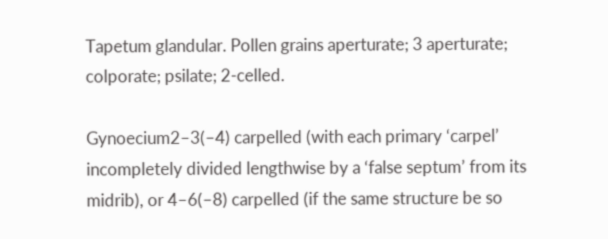Tapetum glandular. Pollen grains aperturate; 3 aperturate; colporate; psilate; 2-celled.

Gynoecium2–3(–4) carpelled (with each primary ‘carpel’ incompletely divided lengthwise by a ‘false septum’ from its midrib), or 4–6(–8) carpelled (if the same structure be so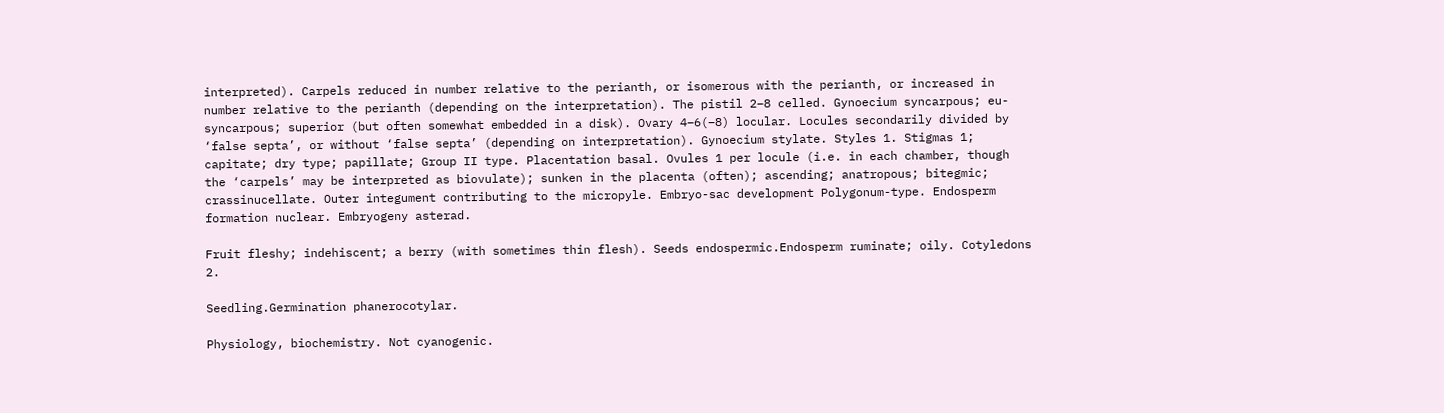interpreted). Carpels reduced in number relative to the perianth, or isomerous with the perianth, or increased in number relative to the perianth (depending on the interpretation). The pistil 2–8 celled. Gynoecium syncarpous; eu-syncarpous; superior (but often somewhat embedded in a disk). Ovary 4–6(–8) locular. Locules secondarily divided by ‘false septa’, or without ‘false septa’ (depending on interpretation). Gynoecium stylate. Styles 1. Stigmas 1; capitate; dry type; papillate; Group II type. Placentation basal. Ovules 1 per locule (i.e. in each chamber, though the ‘carpels’ may be interpreted as biovulate); sunken in the placenta (often); ascending; anatropous; bitegmic; crassinucellate. Outer integument contributing to the micropyle. Embryo-sac development Polygonum-type. Endosperm formation nuclear. Embryogeny asterad.

Fruit fleshy; indehiscent; a berry (with sometimes thin flesh). Seeds endospermic.Endosperm ruminate; oily. Cotyledons 2.

Seedling.Germination phanerocotylar.

Physiology, biochemistry. Not cyanogenic.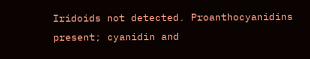Iridoids not detected. Proanthocyanidins present; cyanidin and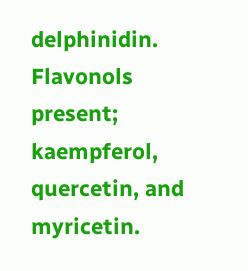delphinidin. Flavonols present; kaempferol, quercetin, and myricetin.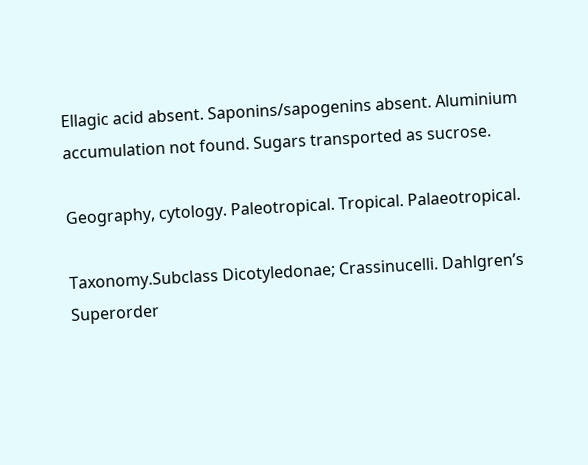Ellagic acid absent. Saponins/sapogenins absent. Aluminium accumulation not found. Sugars transported as sucrose.

Geography, cytology. Paleotropical. Tropical. Palaeotropical.

Taxonomy.Subclass Dicotyledonae; Crassinucelli. Dahlgren’s Superorder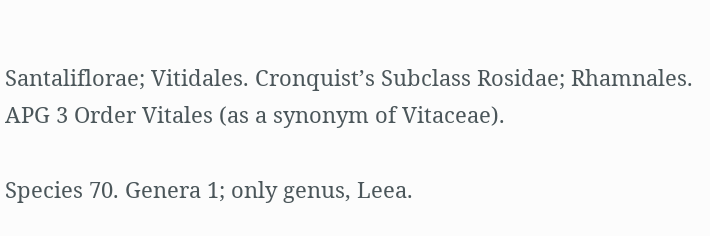Santaliflorae; Vitidales. Cronquist’s Subclass Rosidae; Rhamnales. APG 3 Order Vitales (as a synonym of Vitaceae).

Species 70. Genera 1; only genus, Leea.